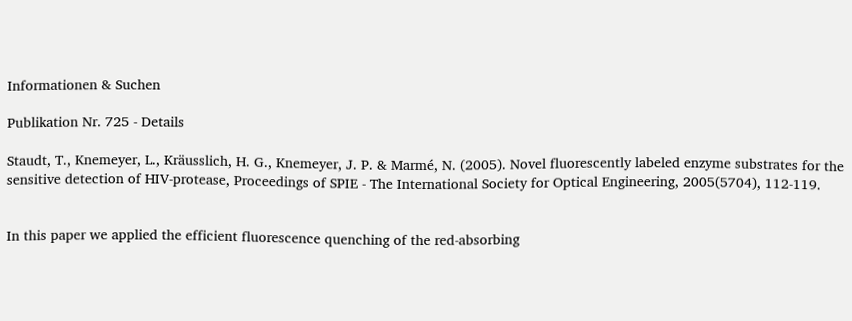Informationen & Suchen

Publikation Nr. 725 - Details

Staudt, T., Knemeyer, L., Kräusslich, H. G., Knemeyer, J. P. & Marmé, N. (2005). Novel fluorescently labeled enzyme substrates for the sensitive detection of HIV-protease, Proceedings of SPIE - The International Society for Optical Engineering, 2005(5704), 112-119.


In this paper we applied the efficient fluorescence quenching of the red-absorbing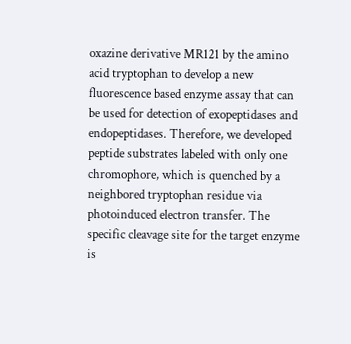oxazine derivative MR121 by the amino acid tryptophan to develop a new fluorescence based enzyme assay that can be used for detection of exopeptidases and endopeptidases. Therefore, we developed peptide substrates labeled with only one chromophore, which is quenched by a neighbored tryptophan residue via photoinduced electron transfer. The specific cleavage site for the target enzyme is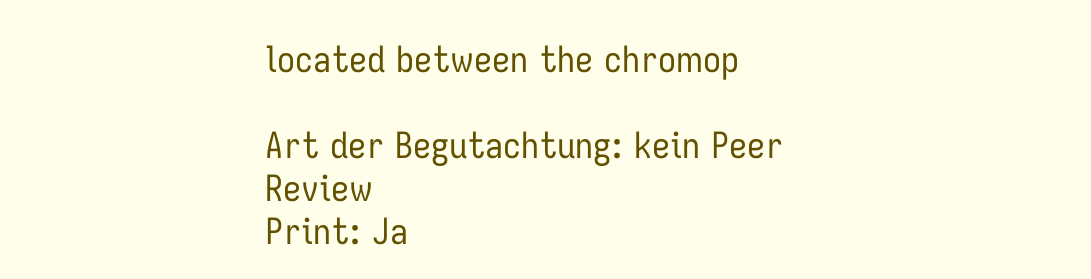located between the chromop

Art der Begutachtung: kein Peer Review
Print: Ja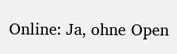Online: Ja, ohne Open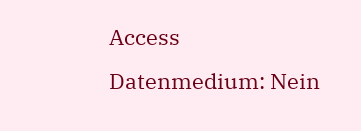Access
Datenmedium: Nein